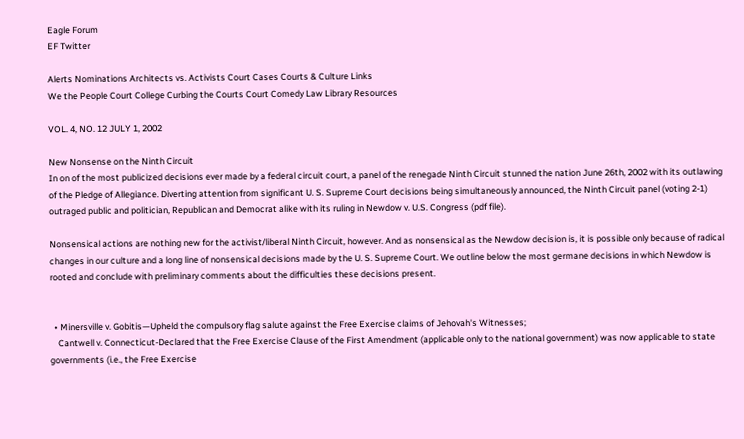Eagle Forum
EF Twitter

Alerts Nominations Architects vs. Activists Court Cases Courts & Culture Links
We the People Court College Curbing the Courts Court Comedy Law Library Resources

VOL. 4, NO. 12 JULY 1, 2002

New Nonsense on the Ninth Circuit
In on of the most publicized decisions ever made by a federal circuit court, a panel of the renegade Ninth Circuit stunned the nation June 26th, 2002 with its outlawing of the Pledge of Allegiance. Diverting attention from significant U. S. Supreme Court decisions being simultaneously announced, the Ninth Circuit panel (voting 2-1) outraged public and politician, Republican and Democrat alike with its ruling in Newdow v. U.S. Congress (pdf file).

Nonsensical actions are nothing new for the activist/liberal Ninth Circuit, however. And as nonsensical as the Newdow decision is, it is possible only because of radical changes in our culture and a long line of nonsensical decisions made by the U. S. Supreme Court. We outline below the most germane decisions in which Newdow is rooted and conclude with preliminary comments about the difficulties these decisions present.


  • Minersville v. Gobitis—Upheld the compulsory flag salute against the Free Exercise claims of Jehovah's Witnesses;
    Cantwell v. Connecticut-Declared that the Free Exercise Clause of the First Amendment (applicable only to the national government) was now applicable to state governments (i.e., the Free Exercise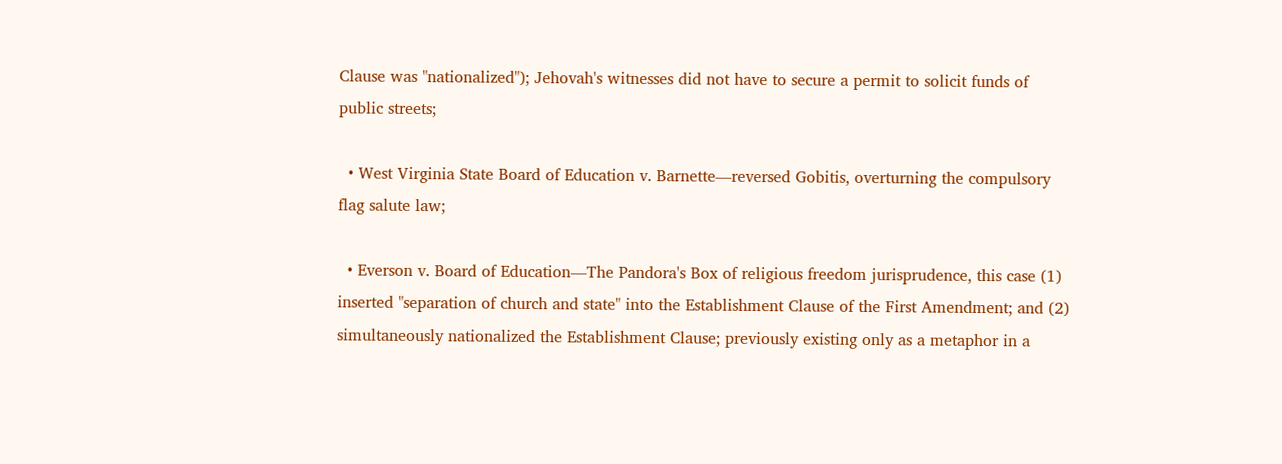Clause was "nationalized"); Jehovah's witnesses did not have to secure a permit to solicit funds of public streets;

  • West Virginia State Board of Education v. Barnette—reversed Gobitis, overturning the compulsory flag salute law;

  • Everson v. Board of Education—The Pandora's Box of religious freedom jurisprudence, this case (1) inserted "separation of church and state" into the Establishment Clause of the First Amendment; and (2) simultaneously nationalized the Establishment Clause; previously existing only as a metaphor in a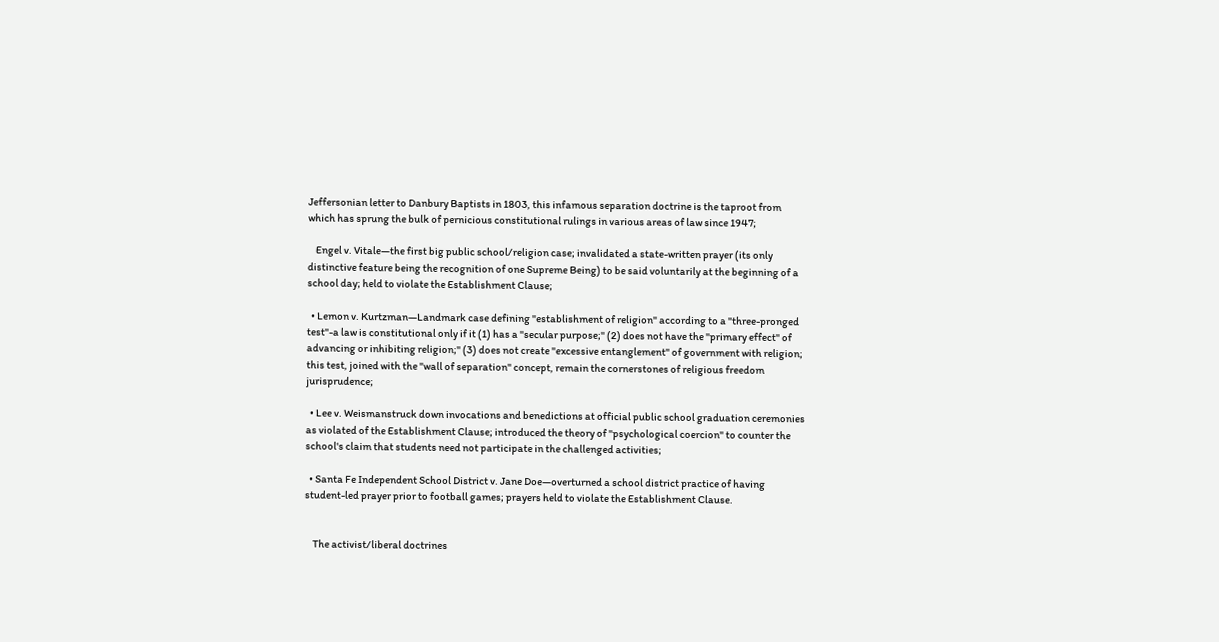Jeffersonian letter to Danbury Baptists in 1803, this infamous separation doctrine is the taproot from which has sprung the bulk of pernicious constitutional rulings in various areas of law since 1947;

    Engel v. Vitale—the first big public school/religion case; invalidated a state-written prayer (its only distinctive feature being the recognition of one Supreme Being) to be said voluntarily at the beginning of a school day; held to violate the Establishment Clause;

  • Lemon v. Kurtzman—Landmark case defining "establishment of religion" according to a "three-pronged test"-a law is constitutional only if it (1) has a "secular purpose;" (2) does not have the "primary effect" of advancing or inhibiting religion;" (3) does not create "excessive entanglement" of government with religion; this test, joined with the "wall of separation" concept, remain the cornerstones of religious freedom jurisprudence;

  • Lee v. Weismanstruck down invocations and benedictions at official public school graduation ceremonies as violated of the Establishment Clause; introduced the theory of "psychological coercion" to counter the school's claim that students need not participate in the challenged activities;

  • Santa Fe Independent School District v. Jane Doe—overturned a school district practice of having student-led prayer prior to football games; prayers held to violate the Establishment Clause.


    The activist/liberal doctrines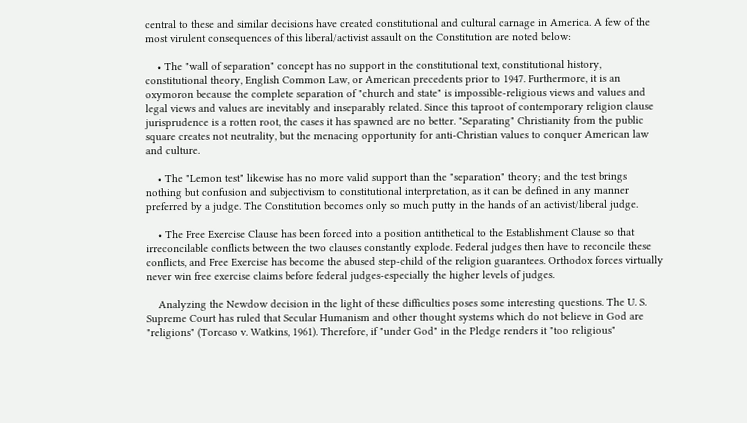central to these and similar decisions have created constitutional and cultural carnage in America. A few of the most virulent consequences of this liberal/activist assault on the Constitution are noted below:

    • The "wall of separation" concept has no support in the constitutional text, constitutional history, constitutional theory, English Common Law, or American precedents prior to 1947. Furthermore, it is an oxymoron because the complete separation of "church and state" is impossible-religious views and values and legal views and values are inevitably and inseparably related. Since this taproot of contemporary religion clause jurisprudence is a rotten root, the cases it has spawned are no better. "Separating" Christianity from the public square creates not neutrality, but the menacing opportunity for anti-Christian values to conquer American law and culture.

    • The "Lemon test" likewise has no more valid support than the "separation" theory; and the test brings nothing but confusion and subjectivism to constitutional interpretation, as it can be defined in any manner preferred by a judge. The Constitution becomes only so much putty in the hands of an activist/liberal judge.

    • The Free Exercise Clause has been forced into a position antithetical to the Establishment Clause so that irreconcilable conflicts between the two clauses constantly explode. Federal judges then have to reconcile these conflicts, and Free Exercise has become the abused step-child of the religion guarantees. Orthodox forces virtually never win free exercise claims before federal judges-especially the higher levels of judges.

    Analyzing the Newdow decision in the light of these difficulties poses some interesting questions. The U. S. Supreme Court has ruled that Secular Humanism and other thought systems which do not believe in God are "religions" (Torcaso v. Watkins, 1961). Therefore, if "under God" in the Pledge renders it "too religious"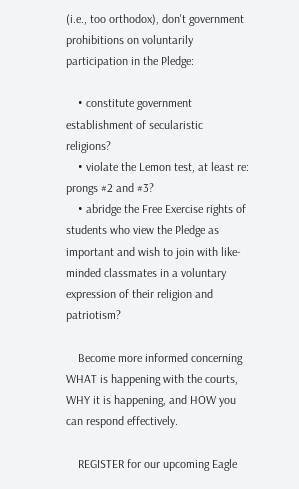(i.e., too orthodox), don't government prohibitions on voluntarily participation in the Pledge:

    • constitute government establishment of secularistic religions?
    • violate the Lemon test, at least re: prongs #2 and #3?
    • abridge the Free Exercise rights of students who view the Pledge as important and wish to join with like-minded classmates in a voluntary expression of their religion and patriotism?

    Become more informed concerning WHAT is happening with the courts, WHY it is happening, and HOW you can respond effectively.

    REGISTER for our upcoming Eagle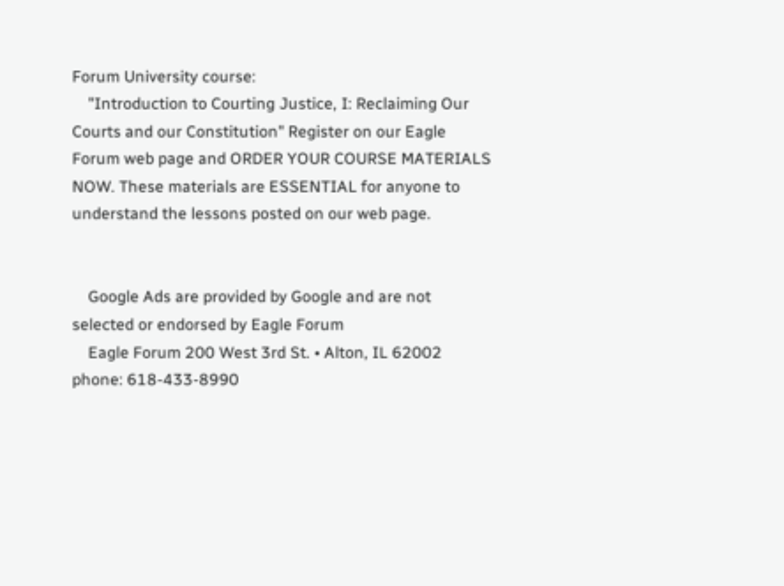Forum University course:
    "Introduction to Courting Justice, I: Reclaiming Our Courts and our Constitution" Register on our Eagle Forum web page and ORDER YOUR COURSE MATERIALS NOW. These materials are ESSENTIAL for anyone to understand the lessons posted on our web page.


    Google Ads are provided by Google and are not selected or endorsed by Eagle Forum
    Eagle Forum 200 West 3rd St. • Alton, IL 62002 phone: 618-433-8990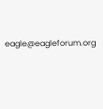eagle@eagleforum.org